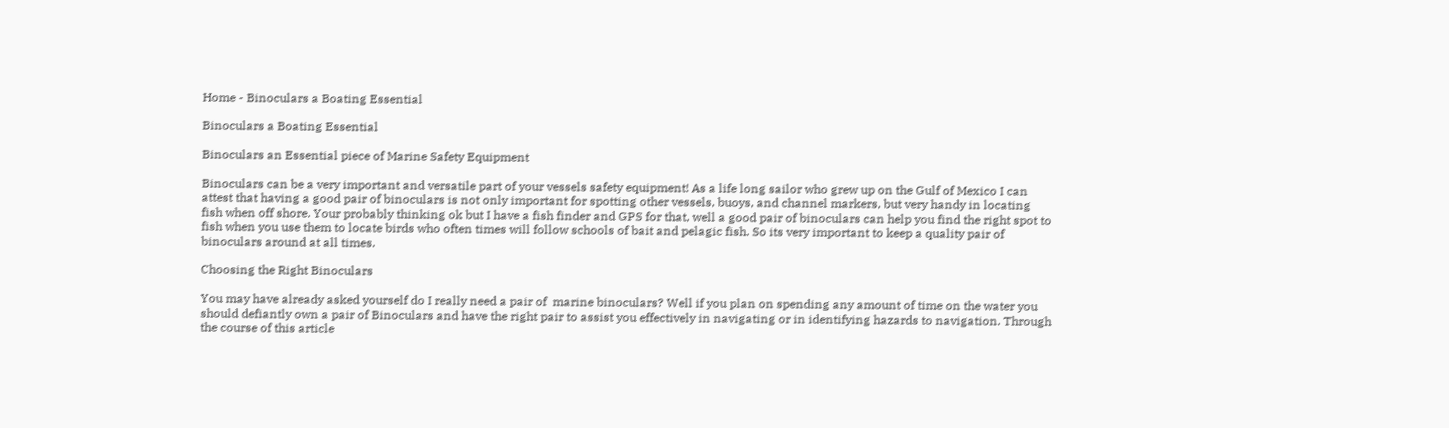Home - Binoculars a Boating Essential

Binoculars a Boating Essential

Binoculars an Essential piece of Marine Safety Equipment

Binoculars can be a very important and versatile part of your vessels safety equipment! As a life long sailor who grew up on the Gulf of Mexico I can attest that having a good pair of binoculars is not only important for spotting other vessels, buoys, and channel markers, but very handy in locating fish when off shore. Your probably thinking ok but I have a fish finder and GPS for that, well a good pair of binoculars can help you find the right spot to fish when you use them to locate birds who often times will follow schools of bait and pelagic fish. So its very important to keep a quality pair of binoculars around at all times.

Choosing the Right Binoculars

You may have already asked yourself do I really need a pair of  marine binoculars? Well if you plan on spending any amount of time on the water you should defiantly own a pair of Binoculars and have the right pair to assist you effectively in navigating or in identifying hazards to navigation. Through the course of this article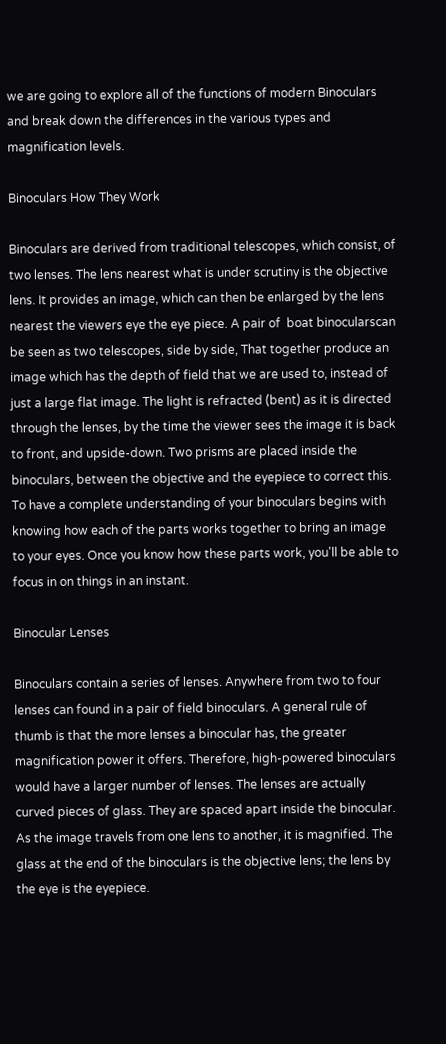we are going to explore all of the functions of modern Binoculars and break down the differences in the various types and magnification levels.

Binoculars How They Work

Binoculars are derived from traditional telescopes, which consist, of two lenses. The lens nearest what is under scrutiny is the objective lens. It provides an image, which can then be enlarged by the lens nearest the viewers eye the eye piece. A pair of  boat binocularscan be seen as two telescopes, side by side, That together produce an image which has the depth of field that we are used to, instead of just a large flat image. The light is refracted (bent) as it is directed through the lenses, by the time the viewer sees the image it is back to front, and upside-down. Two prisms are placed inside the binoculars, between the objective and the eyepiece to correct this. To have a complete understanding of your binoculars begins with knowing how each of the parts works together to bring an image to your eyes. Once you know how these parts work, you'll be able to focus in on things in an instant.

Binocular Lenses

Binoculars contain a series of lenses. Anywhere from two to four lenses can found in a pair of field binoculars. A general rule of thumb is that the more lenses a binocular has, the greater magnification power it offers. Therefore, high-powered binoculars would have a larger number of lenses. The lenses are actually curved pieces of glass. They are spaced apart inside the binocular. As the image travels from one lens to another, it is magnified. The glass at the end of the binoculars is the objective lens; the lens by the eye is the eyepiece.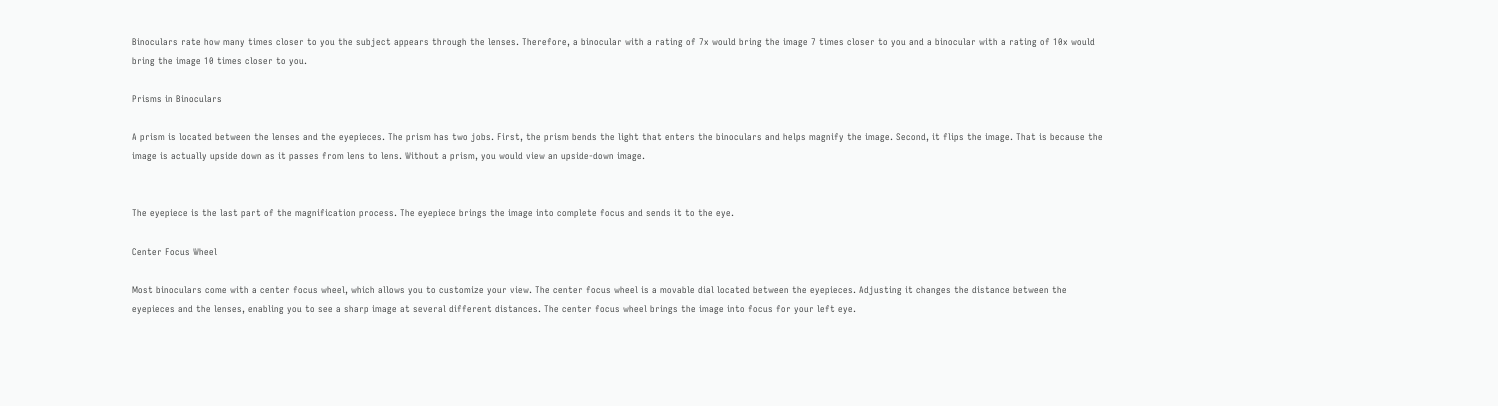Binoculars rate how many times closer to you the subject appears through the lenses. Therefore, a binocular with a rating of 7x would bring the image 7 times closer to you and a binocular with a rating of 10x would bring the image 10 times closer to you.

Prisms in Binoculars

A prism is located between the lenses and the eyepieces. The prism has two jobs. First, the prism bends the light that enters the binoculars and helps magnify the image. Second, it flips the image. That is because the image is actually upside down as it passes from lens to lens. Without a prism, you would view an upside-down image.


The eyepiece is the last part of the magnification process. The eyepiece brings the image into complete focus and sends it to the eye.

Center Focus Wheel

Most binoculars come with a center focus wheel, which allows you to customize your view. The center focus wheel is a movable dial located between the eyepieces. Adjusting it changes the distance between the eyepieces and the lenses, enabling you to see a sharp image at several different distances. The center focus wheel brings the image into focus for your left eye.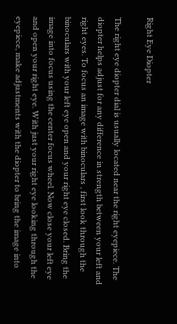Right Eye Diopter

The right eye diopter dial is usually located near the right eyepiece. The diopter helps adjust for any difference in strength between your left and right eyes. To focus an image with binoculars , first look through the binoculars with your left eye open and your right eye closed. Bring the image into focus using the center focus wheel. Now close your left eye and open your right eye. With just your right eye looking through the eyepiece, make adjustments with the diopter to bring the image into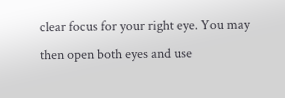clear focus for your right eye. You may then open both eyes and use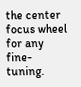the center focus wheel for any fine-tuning.